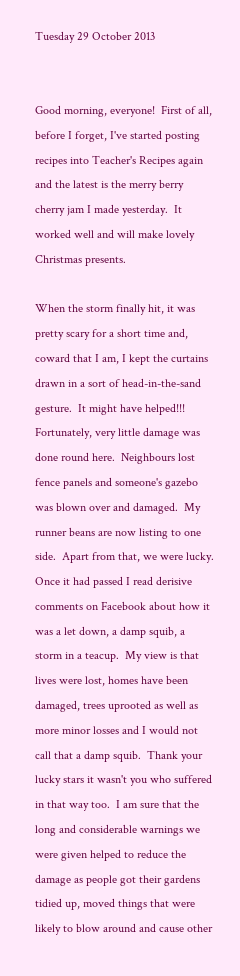Tuesday 29 October 2013


Good morning, everyone!  First of all, before I forget, I've started posting recipes into Teacher's Recipes again and the latest is the merry berry cherry jam I made yesterday.  It worked well and will make lovely Christmas presents.

When the storm finally hit, it was pretty scary for a short time and, coward that I am, I kept the curtains drawn in a sort of head-in-the-sand gesture.  It might have helped!!!  Fortunately, very little damage was done round here.  Neighbours lost fence panels and someone's gazebo was blown over and damaged.  My runner beans are now listing to one side.  Apart from that, we were lucky.  Once it had passed I read derisive comments on Facebook about how it was a let down, a damp squib, a storm in a teacup.  My view is that lives were lost, homes have been damaged, trees uprooted as well as more minor losses and I would not call that a damp squib.  Thank your lucky stars it wasn't you who suffered in that way too.  I am sure that the long and considerable warnings we were given helped to reduce the damage as people got their gardens tidied up, moved things that were likely to blow around and cause other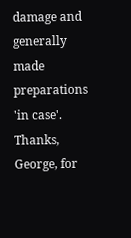damage and generally made preparations 'in case'.  Thanks, George, for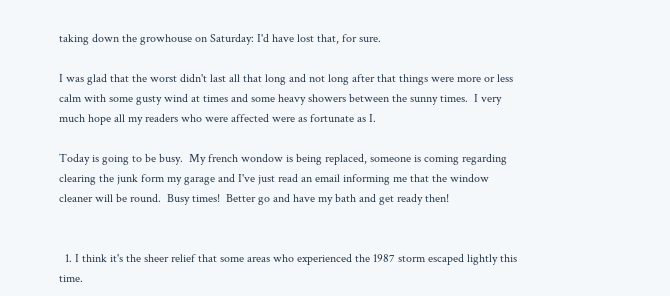taking down the growhouse on Saturday: I'd have lost that, for sure.

I was glad that the worst didn't last all that long and not long after that things were more or less calm with some gusty wind at times and some heavy showers between the sunny times.  I very much hope all my readers who were affected were as fortunate as I.

Today is going to be busy.  My french wondow is being replaced, someone is coming regarding clearing the junk form my garage and I've just read an email informing me that the window cleaner will be round.  Busy times!  Better go and have my bath and get ready then!


  1. I think it's the sheer relief that some areas who experienced the 1987 storm escaped lightly this time.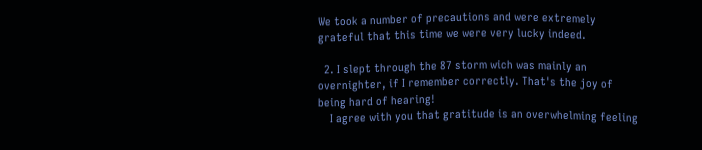We took a number of precautions and were extremely grateful that this time we were very lucky indeed.

  2. I slept through the 87 storm wich was mainly an overnighter, if I remember correctly. That's the joy of being hard of hearing!
    I agree with you that gratitude is an overwhelming feeling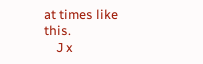at times like this.
    J x